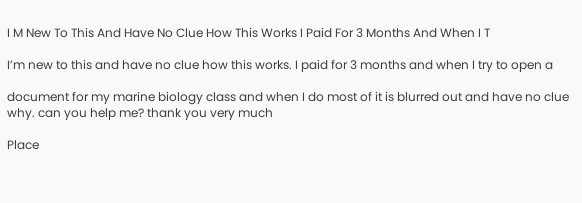I M New To This And Have No Clue How This Works I Paid For 3 Months And When I T

I’m new to this and have no clue how this works. I paid for 3 months and when I try to open a

document for my marine biology class and when I do most of it is blurred out and have no clue why. can you help me? thank you very much

Place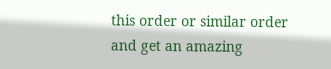this order or similar order and get an amazing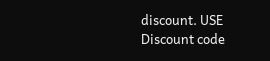discount. USE Discount code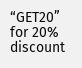“GET20” for 20% discount